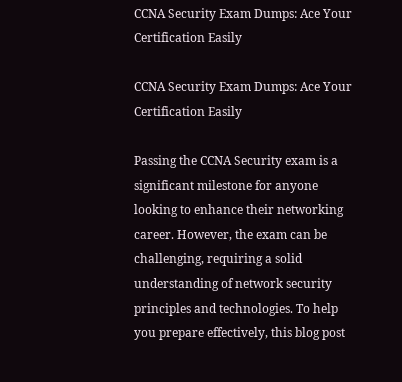CCNA Security Exam Dumps: Ace Your Certification Easily

CCNA Security Exam Dumps: Ace Your Certification Easily

Passing the CCNA Security exam is a significant milestone for anyone looking to enhance their networking career. However, the exam can be challenging, requiring a solid understanding of network security principles and technologies. To help you prepare effectively, this blog post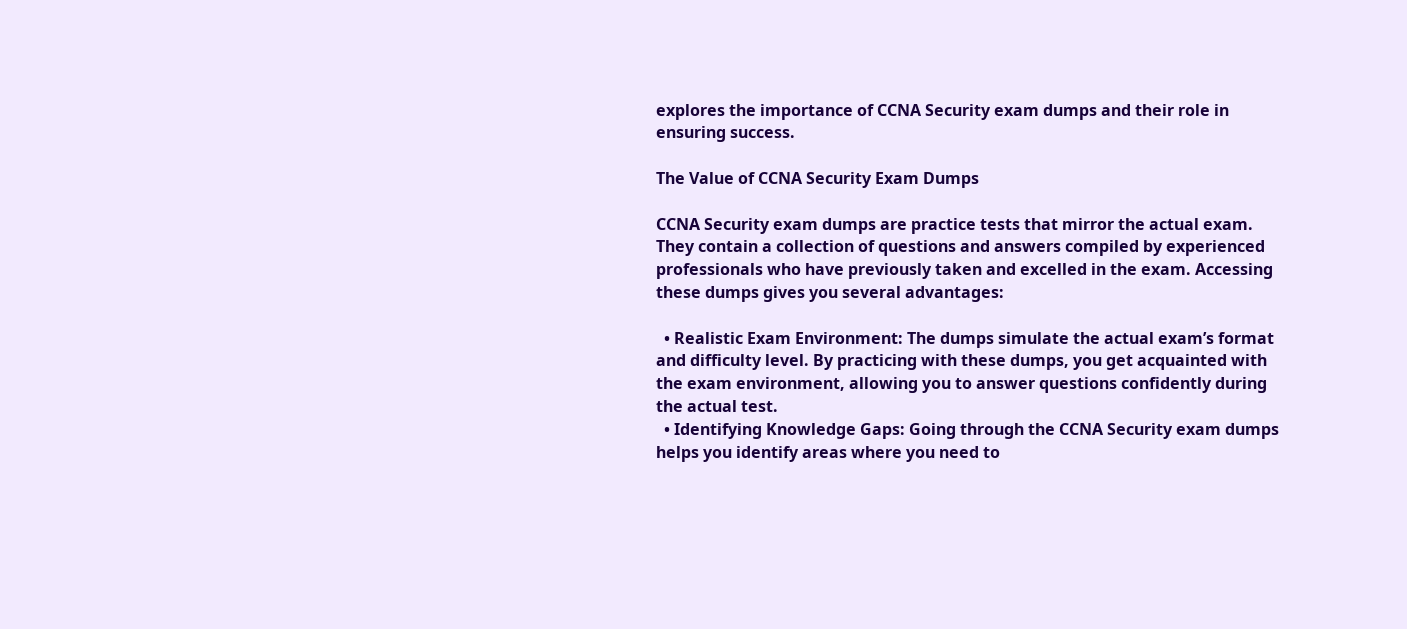explores the importance of CCNA Security exam dumps and their role in ensuring success.

The Value of CCNA Security Exam Dumps

CCNA Security exam dumps are practice tests that mirror the actual exam. They contain a collection of questions and answers compiled by experienced professionals who have previously taken and excelled in the exam. Accessing these dumps gives you several advantages:

  • Realistic Exam Environment: The dumps simulate the actual exam’s format and difficulty level. By practicing with these dumps, you get acquainted with the exam environment, allowing you to answer questions confidently during the actual test.
  • Identifying Knowledge Gaps: Going through the CCNA Security exam dumps helps you identify areas where you need to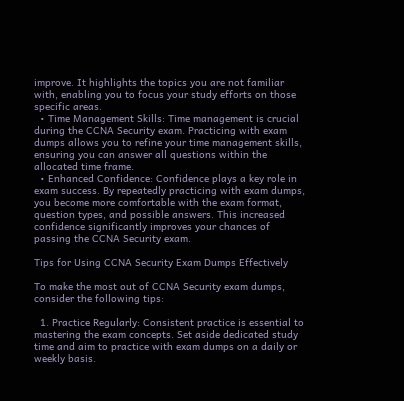improve. It highlights the topics you are not familiar with, enabling you to focus your study efforts on those specific areas.
  • Time Management Skills: Time management is crucial during the CCNA Security exam. Practicing with exam dumps allows you to refine your time management skills, ensuring you can answer all questions within the allocated time frame.
  • Enhanced Confidence: Confidence plays a key role in exam success. By repeatedly practicing with exam dumps, you become more comfortable with the exam format, question types, and possible answers. This increased confidence significantly improves your chances of passing the CCNA Security exam.

Tips for Using CCNA Security Exam Dumps Effectively

To make the most out of CCNA Security exam dumps, consider the following tips:

  1. Practice Regularly: Consistent practice is essential to mastering the exam concepts. Set aside dedicated study time and aim to practice with exam dumps on a daily or weekly basis.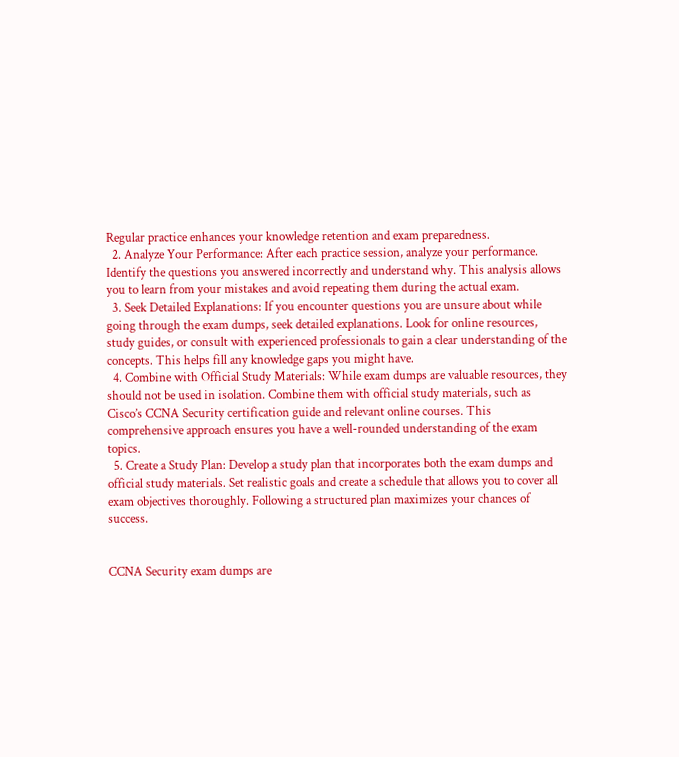Regular practice enhances your knowledge retention and exam preparedness.
  2. Analyze Your Performance: After each practice session, analyze your performance. Identify the questions you answered incorrectly and understand why. This analysis allows you to learn from your mistakes and avoid repeating them during the actual exam.
  3. Seek Detailed Explanations: If you encounter questions you are unsure about while going through the exam dumps, seek detailed explanations. Look for online resources, study guides, or consult with experienced professionals to gain a clear understanding of the concepts. This helps fill any knowledge gaps you might have.
  4. Combine with Official Study Materials: While exam dumps are valuable resources, they should not be used in isolation. Combine them with official study materials, such as Cisco’s CCNA Security certification guide and relevant online courses. This comprehensive approach ensures you have a well-rounded understanding of the exam topics.
  5. Create a Study Plan: Develop a study plan that incorporates both the exam dumps and official study materials. Set realistic goals and create a schedule that allows you to cover all exam objectives thoroughly. Following a structured plan maximizes your chances of success.


CCNA Security exam dumps are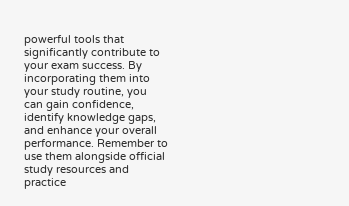powerful tools that significantly contribute to your exam success. By incorporating them into your study routine, you can gain confidence, identify knowledge gaps, and enhance your overall performance. Remember to use them alongside official study resources and practice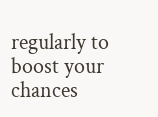regularly to boost your chances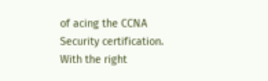of acing the CCNA Security certification. With the right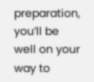preparation, you’ll be well on your way to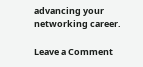advancing your networking career.

Leave a Comment